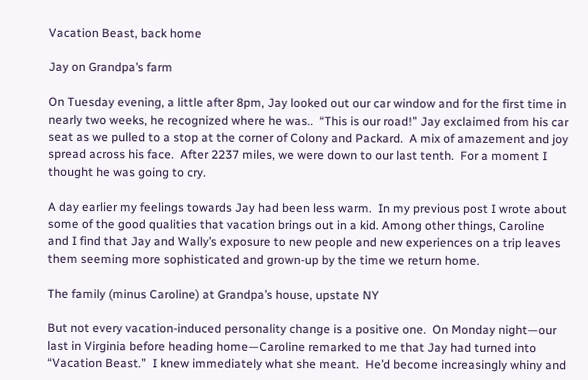Vacation Beast, back home

Jay on Grandpa’s farm

On Tuesday evening, a little after 8pm, Jay looked out our car window and for the first time in nearly two weeks, he recognized where he was..  “This is our road!” Jay exclaimed from his car seat as we pulled to a stop at the corner of Colony and Packard.  A mix of amazement and joy spread across his face.  After 2237 miles, we were down to our last tenth.  For a moment I thought he was going to cry.

A day earlier my feelings towards Jay had been less warm.  In my previous post I wrote about some of the good qualities that vacation brings out in a kid. Among other things, Caroline and I find that Jay and Wally’s exposure to new people and new experiences on a trip leaves them seeming more sophisticated and grown-up by the time we return home.

The family (minus Caroline) at Grandpa’s house, upstate NY

But not every vacation-induced personality change is a positive one.  On Monday night—our last in Virginia before heading home—Caroline remarked to me that Jay had turned into “Vacation Beast.”  I knew immediately what she meant.  He’d become increasingly whiny and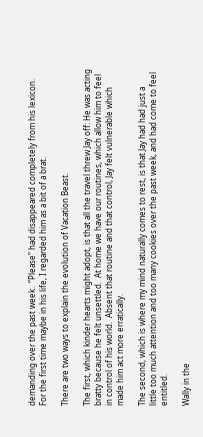demanding over the past week.  “Please” had disappeared completely from his lexicon.  For the first time maybe in his life, I regarded him as a bit of a brat.

There are two ways to explain the evolution of Vacation Beast.

The first, which kinder hearts might adopt, is that all the travel threw Jay off: He was acting bratty because he felt unsettled.  At home we have our routines, which allow him to feel in control of his world.  Absent that routine and that control, Jay felt vulnerable which made him act more erratically.

The second, which is where my mind naturally comes to rest, is that Jay had had just a little too much attention and too many cookies over the past week, and had come to feel entitled.

Wally in the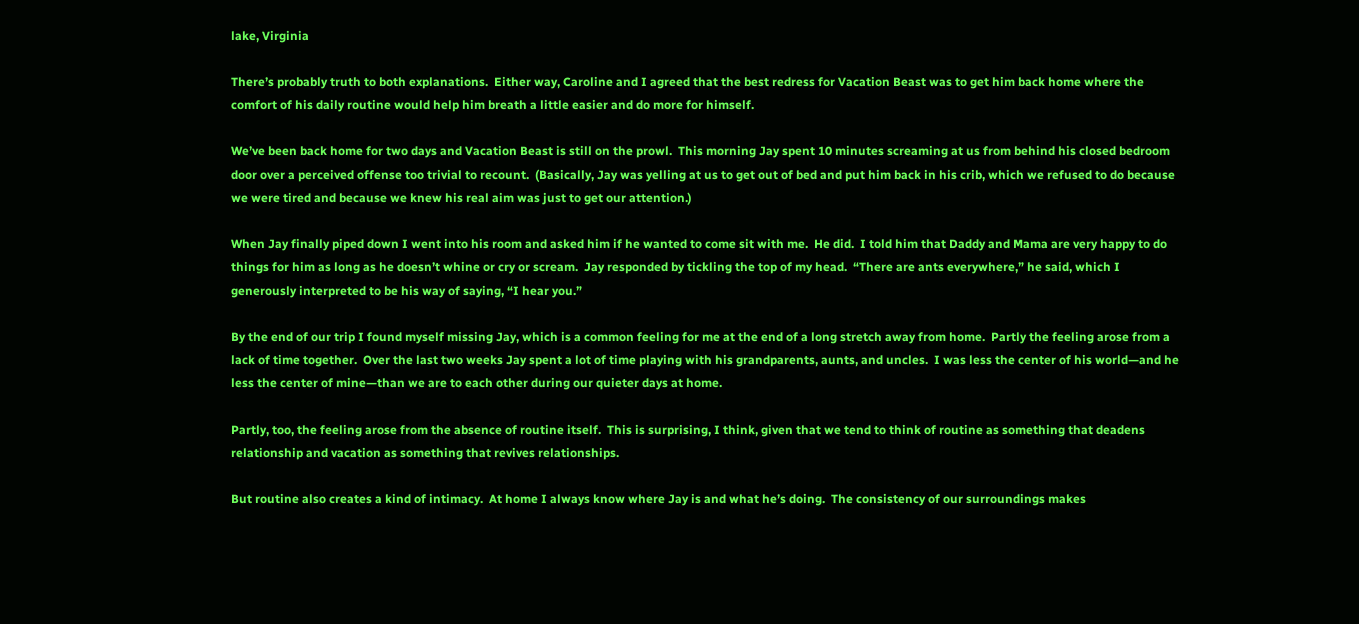lake, Virginia

There’s probably truth to both explanations.  Either way, Caroline and I agreed that the best redress for Vacation Beast was to get him back home where the comfort of his daily routine would help him breath a little easier and do more for himself.

We’ve been back home for two days and Vacation Beast is still on the prowl.  This morning Jay spent 10 minutes screaming at us from behind his closed bedroom door over a perceived offense too trivial to recount.  (Basically, Jay was yelling at us to get out of bed and put him back in his crib, which we refused to do because we were tired and because we knew his real aim was just to get our attention.)

When Jay finally piped down I went into his room and asked him if he wanted to come sit with me.  He did.  I told him that Daddy and Mama are very happy to do things for him as long as he doesn’t whine or cry or scream.  Jay responded by tickling the top of my head.  “There are ants everywhere,” he said, which I generously interpreted to be his way of saying, “I hear you.”

By the end of our trip I found myself missing Jay, which is a common feeling for me at the end of a long stretch away from home.  Partly the feeling arose from a lack of time together.  Over the last two weeks Jay spent a lot of time playing with his grandparents, aunts, and uncles.  I was less the center of his world—and he less the center of mine—than we are to each other during our quieter days at home.

Partly, too, the feeling arose from the absence of routine itself.  This is surprising, I think, given that we tend to think of routine as something that deadens relationship and vacation as something that revives relationships.

But routine also creates a kind of intimacy.  At home I always know where Jay is and what he’s doing.  The consistency of our surroundings makes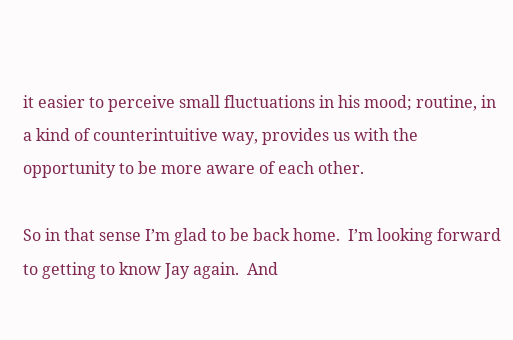it easier to perceive small fluctuations in his mood; routine, in a kind of counterintuitive way, provides us with the opportunity to be more aware of each other.

So in that sense I’m glad to be back home.  I’m looking forward to getting to know Jay again.  And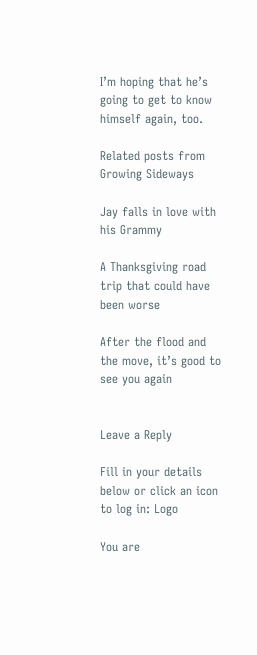I’m hoping that he’s going to get to know himself again, too.

Related posts from Growing Sideways

Jay falls in love with his Grammy

A Thanksgiving road trip that could have been worse

After the flood and the move, it’s good to see you again


Leave a Reply

Fill in your details below or click an icon to log in: Logo

You are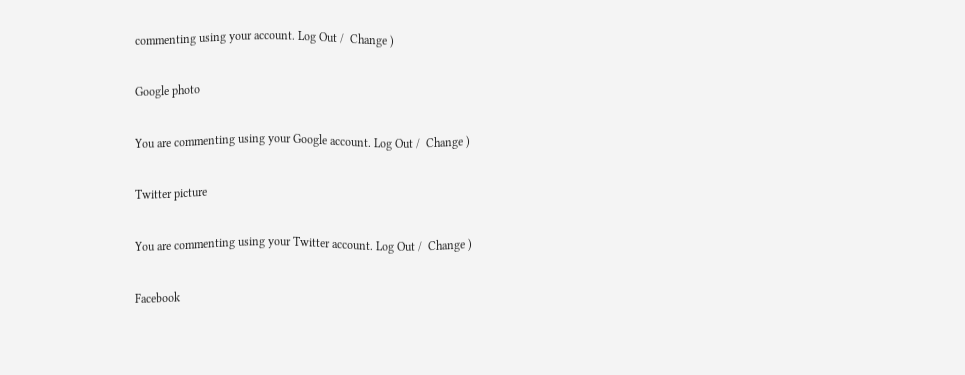commenting using your account. Log Out /  Change )

Google photo

You are commenting using your Google account. Log Out /  Change )

Twitter picture

You are commenting using your Twitter account. Log Out /  Change )

Facebook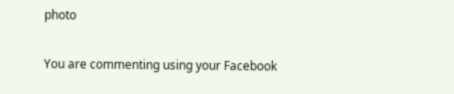photo

You are commenting using your Facebook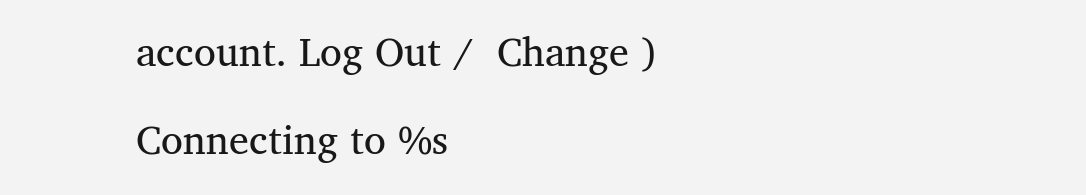account. Log Out /  Change )

Connecting to %s